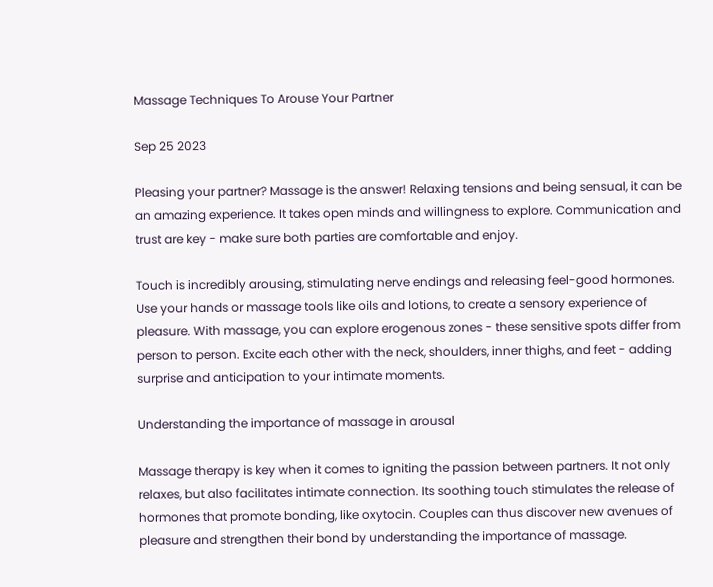Massage Techniques To Arouse Your Partner

Sep 25 2023

Pleasing your partner? Massage is the answer! Relaxing tensions and being sensual, it can be an amazing experience. It takes open minds and willingness to explore. Communication and trust are key - make sure both parties are comfortable and enjoy.

Touch is incredibly arousing, stimulating nerve endings and releasing feel-good hormones. Use your hands or massage tools like oils and lotions, to create a sensory experience of pleasure. With massage, you can explore erogenous zones - these sensitive spots differ from person to person. Excite each other with the neck, shoulders, inner thighs, and feet - adding surprise and anticipation to your intimate moments.

Understanding the importance of massage in arousal

Massage therapy is key when it comes to igniting the passion between partners. It not only relaxes, but also facilitates intimate connection. Its soothing touch stimulates the release of hormones that promote bonding, like oxytocin. Couples can thus discover new avenues of pleasure and strengthen their bond by understanding the importance of massage.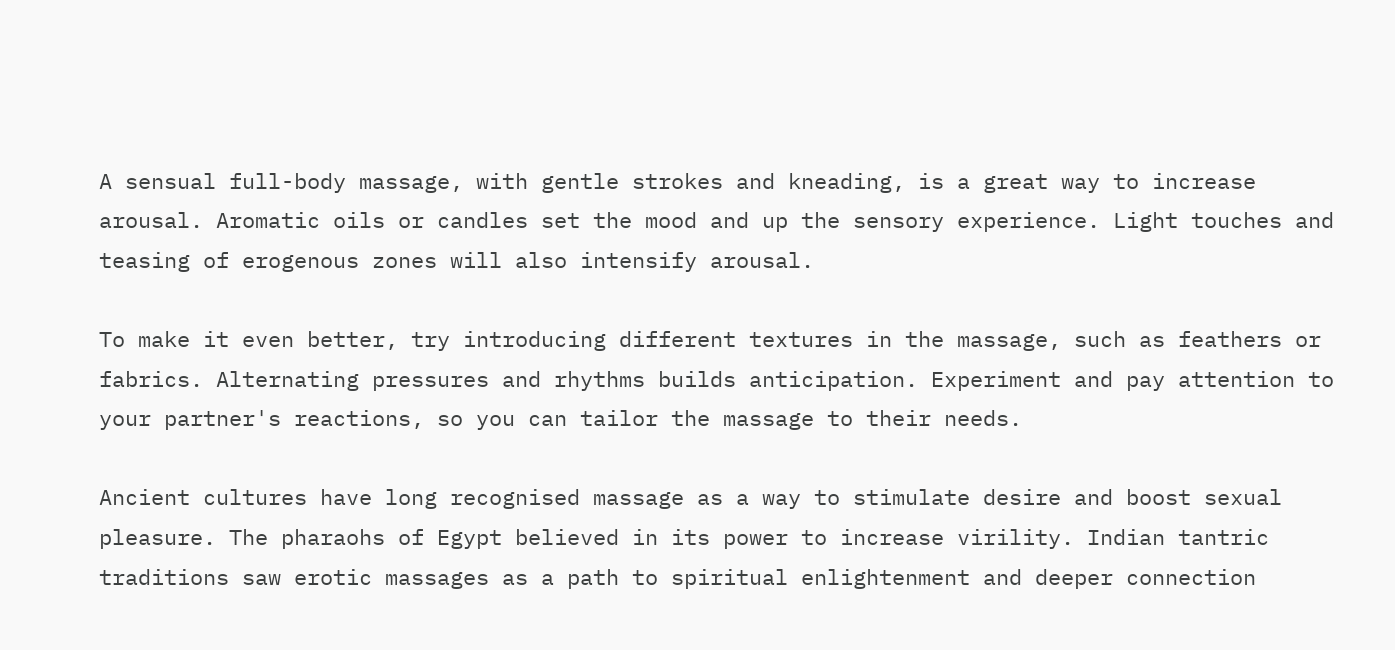A sensual full-body massage, with gentle strokes and kneading, is a great way to increase arousal. Aromatic oils or candles set the mood and up the sensory experience. Light touches and teasing of erogenous zones will also intensify arousal.

To make it even better, try introducing different textures in the massage, such as feathers or fabrics. Alternating pressures and rhythms builds anticipation. Experiment and pay attention to your partner's reactions, so you can tailor the massage to their needs.

Ancient cultures have long recognised massage as a way to stimulate desire and boost sexual pleasure. The pharaohs of Egypt believed in its power to increase virility. Indian tantric traditions saw erotic massages as a path to spiritual enlightenment and deeper connection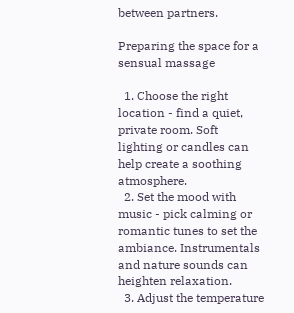between partners.

Preparing the space for a sensual massage

  1. Choose the right location - find a quiet, private room. Soft lighting or candles can help create a soothing atmosphere.
  2. Set the mood with music - pick calming or romantic tunes to set the ambiance. Instrumentals and nature sounds can heighten relaxation.
  3. Adjust the temperature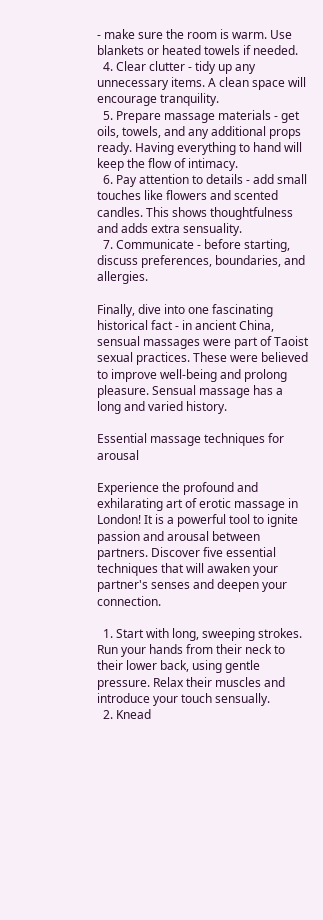- make sure the room is warm. Use blankets or heated towels if needed.
  4. Clear clutter - tidy up any unnecessary items. A clean space will encourage tranquility.
  5. Prepare massage materials - get oils, towels, and any additional props ready. Having everything to hand will keep the flow of intimacy.
  6. Pay attention to details - add small touches like flowers and scented candles. This shows thoughtfulness and adds extra sensuality.
  7. Communicate - before starting, discuss preferences, boundaries, and allergies.

Finally, dive into one fascinating historical fact - in ancient China, sensual massages were part of Taoist sexual practices. These were believed to improve well-being and prolong pleasure. Sensual massage has a long and varied history.

Essential massage techniques for arousal

Experience the profound and exhilarating art of erotic massage in London! It is a powerful tool to ignite passion and arousal between partners. Discover five essential techniques that will awaken your partner's senses and deepen your connection.

  1. Start with long, sweeping strokes. Run your hands from their neck to their lower back, using gentle pressure. Relax their muscles and introduce your touch sensually.
  2. Knead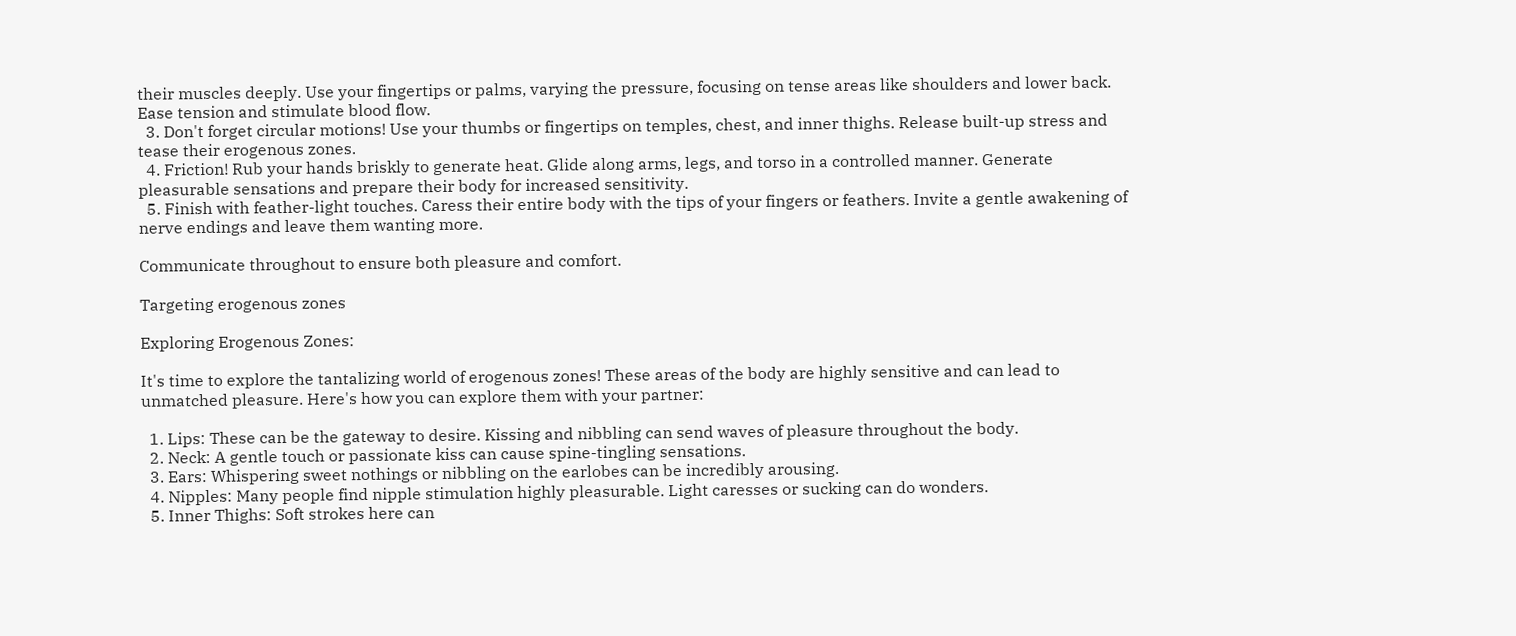their muscles deeply. Use your fingertips or palms, varying the pressure, focusing on tense areas like shoulders and lower back. Ease tension and stimulate blood flow.
  3. Don't forget circular motions! Use your thumbs or fingertips on temples, chest, and inner thighs. Release built-up stress and tease their erogenous zones.
  4. Friction! Rub your hands briskly to generate heat. Glide along arms, legs, and torso in a controlled manner. Generate pleasurable sensations and prepare their body for increased sensitivity.
  5. Finish with feather-light touches. Caress their entire body with the tips of your fingers or feathers. Invite a gentle awakening of nerve endings and leave them wanting more.

Communicate throughout to ensure both pleasure and comfort.

Targeting erogenous zones

Exploring Erogenous Zones:

It's time to explore the tantalizing world of erogenous zones! These areas of the body are highly sensitive and can lead to unmatched pleasure. Here's how you can explore them with your partner:

  1. Lips: These can be the gateway to desire. Kissing and nibbling can send waves of pleasure throughout the body.
  2. Neck: A gentle touch or passionate kiss can cause spine-tingling sensations.
  3. Ears: Whispering sweet nothings or nibbling on the earlobes can be incredibly arousing.
  4. Nipples: Many people find nipple stimulation highly pleasurable. Light caresses or sucking can do wonders.
  5. Inner Thighs: Soft strokes here can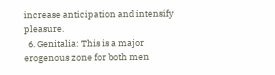increase anticipation and intensify pleasure.
  6. Genitalia: This is a major erogenous zone for both men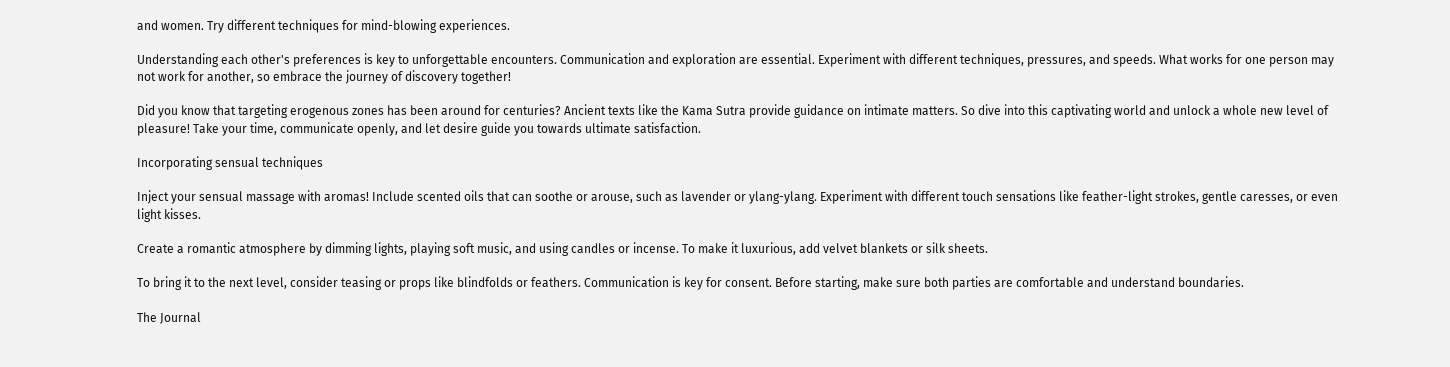and women. Try different techniques for mind-blowing experiences.

Understanding each other's preferences is key to unforgettable encounters. Communication and exploration are essential. Experiment with different techniques, pressures, and speeds. What works for one person may not work for another, so embrace the journey of discovery together!

Did you know that targeting erogenous zones has been around for centuries? Ancient texts like the Kama Sutra provide guidance on intimate matters. So dive into this captivating world and unlock a whole new level of pleasure! Take your time, communicate openly, and let desire guide you towards ultimate satisfaction.

Incorporating sensual techniques

Inject your sensual massage with aromas! Include scented oils that can soothe or arouse, such as lavender or ylang-ylang. Experiment with different touch sensations like feather-light strokes, gentle caresses, or even light kisses.

Create a romantic atmosphere by dimming lights, playing soft music, and using candles or incense. To make it luxurious, add velvet blankets or silk sheets.

To bring it to the next level, consider teasing or props like blindfolds or feathers. Communication is key for consent. Before starting, make sure both parties are comfortable and understand boundaries.

The Journal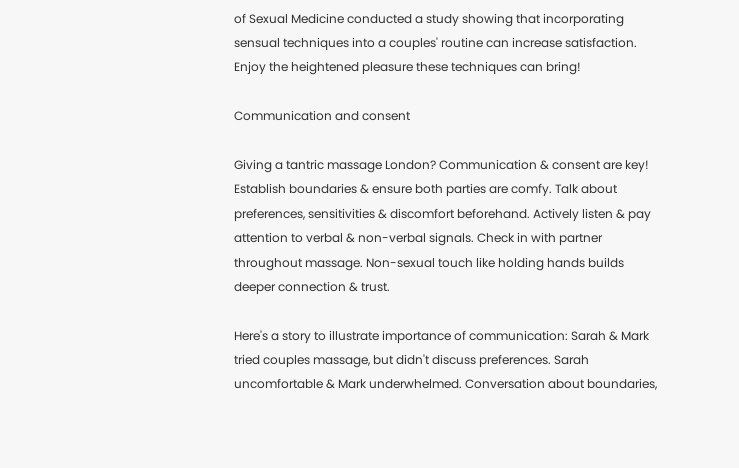of Sexual Medicine conducted a study showing that incorporating sensual techniques into a couples' routine can increase satisfaction. Enjoy the heightened pleasure these techniques can bring!

Communication and consent

Giving a tantric massage London? Communication & consent are key! Establish boundaries & ensure both parties are comfy. Talk about preferences, sensitivities & discomfort beforehand. Actively listen & pay attention to verbal & non-verbal signals. Check in with partner throughout massage. Non-sexual touch like holding hands builds deeper connection & trust.

Here's a story to illustrate importance of communication: Sarah & Mark tried couples massage, but didn't discuss preferences. Sarah uncomfortable & Mark underwhelmed. Conversation about boundaries,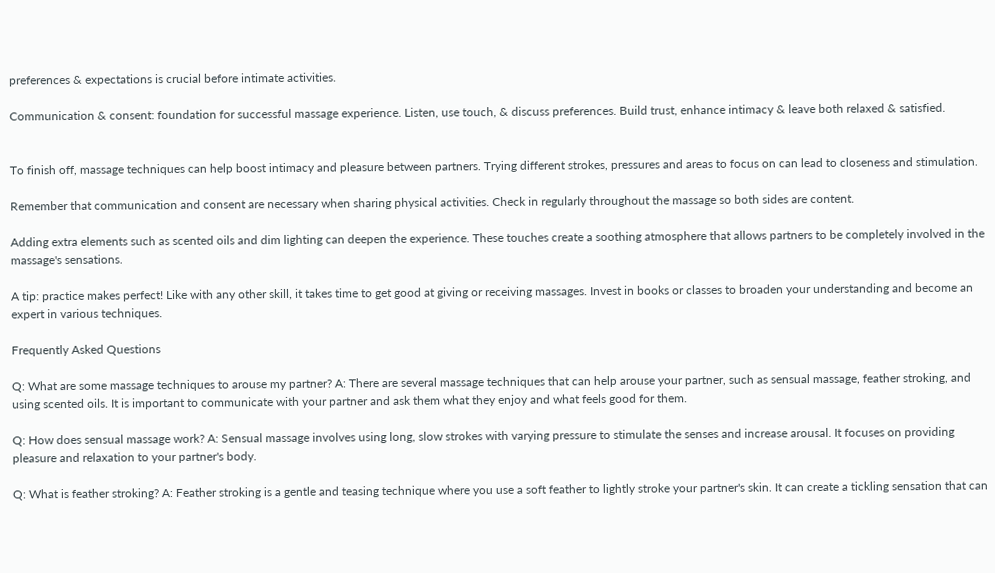preferences & expectations is crucial before intimate activities.

Communication & consent: foundation for successful massage experience. Listen, use touch, & discuss preferences. Build trust, enhance intimacy & leave both relaxed & satisfied.


To finish off, massage techniques can help boost intimacy and pleasure between partners. Trying different strokes, pressures and areas to focus on can lead to closeness and stimulation.

Remember that communication and consent are necessary when sharing physical activities. Check in regularly throughout the massage so both sides are content.

Adding extra elements such as scented oils and dim lighting can deepen the experience. These touches create a soothing atmosphere that allows partners to be completely involved in the massage's sensations.

A tip: practice makes perfect! Like with any other skill, it takes time to get good at giving or receiving massages. Invest in books or classes to broaden your understanding and become an expert in various techniques.

Frequently Asked Questions

Q: What are some massage techniques to arouse my partner? A: There are several massage techniques that can help arouse your partner, such as sensual massage, feather stroking, and using scented oils. It is important to communicate with your partner and ask them what they enjoy and what feels good for them.

Q: How does sensual massage work? A: Sensual massage involves using long, slow strokes with varying pressure to stimulate the senses and increase arousal. It focuses on providing pleasure and relaxation to your partner's body.

Q: What is feather stroking? A: Feather stroking is a gentle and teasing technique where you use a soft feather to lightly stroke your partner's skin. It can create a tickling sensation that can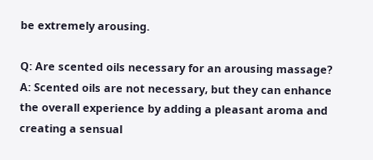be extremely arousing.

Q: Are scented oils necessary for an arousing massage? A: Scented oils are not necessary, but they can enhance the overall experience by adding a pleasant aroma and creating a sensual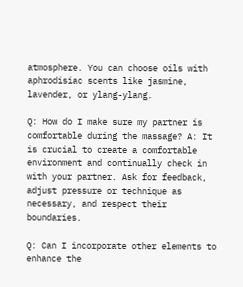atmosphere. You can choose oils with aphrodisiac scents like jasmine, lavender, or ylang-ylang.

Q: How do I make sure my partner is comfortable during the massage? A: It is crucial to create a comfortable environment and continually check in with your partner. Ask for feedback, adjust pressure or technique as necessary, and respect their boundaries.

Q: Can I incorporate other elements to enhance the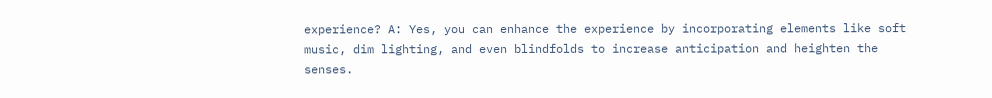experience? A: Yes, you can enhance the experience by incorporating elements like soft music, dim lighting, and even blindfolds to increase anticipation and heighten the senses.